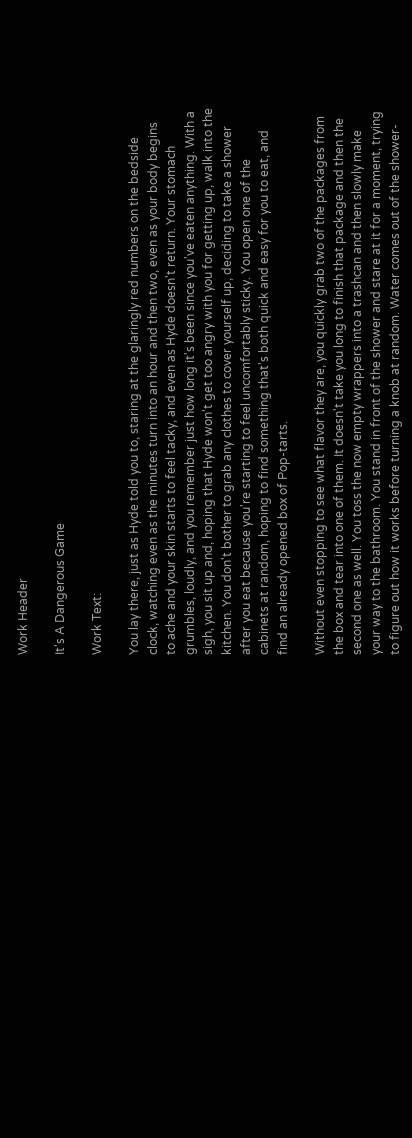Work Header

It's A Dangerous Game

Work Text:

You lay there, just as Hyde told you to, staring at the glaringly red numbers on the bedside clock, watching even as the minutes turn into an hour and then two, even as your body begins to ache and your skin starts to feel tacky, and even as Hyde doesn't return. Your stomach grumbles, loudly, and you remember just how long it's been since you've eaten anything. With a sigh, you sit up and, hoping that Hyde won't get too angry with you for getting up, walk into the kitchen. You don't bother to grab any clothes to cover yourself up, deciding to take a shower after you eat because you're starting to feel uncomfortably sticky. You open one of the cabinets at random, hoping to find something that's both quick and easy for you to eat, and find an already opened box of Pop-tarts.

Without even stopping to see what flavor they are, you quickly grab two of the packages from the box and tear into one of them. It doesn't take you long to finish that package and then the second one as well. You toss the now empty wrappers into a trashcan and then slowly make your way to the bathroom. You stand in front of the shower and stare at it for a moment, trying to figure out how it works before turning a knob at random. Water comes out of the shower-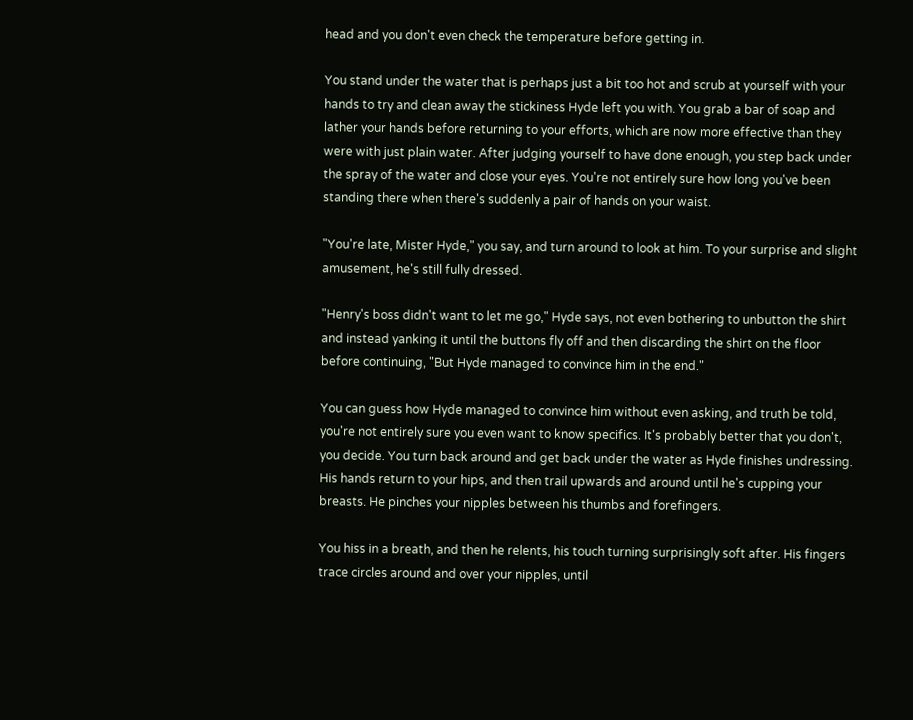head and you don't even check the temperature before getting in.

You stand under the water that is perhaps just a bit too hot and scrub at yourself with your hands to try and clean away the stickiness Hyde left you with. You grab a bar of soap and lather your hands before returning to your efforts, which are now more effective than they were with just plain water. After judging yourself to have done enough, you step back under the spray of the water and close your eyes. You're not entirely sure how long you've been standing there when there's suddenly a pair of hands on your waist.

"You're late, Mister Hyde," you say, and turn around to look at him. To your surprise and slight amusement, he's still fully dressed.

"Henry's boss didn't want to let me go," Hyde says, not even bothering to unbutton the shirt and instead yanking it until the buttons fly off and then discarding the shirt on the floor before continuing, "But Hyde managed to convince him in the end."

You can guess how Hyde managed to convince him without even asking, and truth be told, you're not entirely sure you even want to know specifics. It's probably better that you don't, you decide. You turn back around and get back under the water as Hyde finishes undressing. His hands return to your hips, and then trail upwards and around until he's cupping your breasts. He pinches your nipples between his thumbs and forefingers.

You hiss in a breath, and then he relents, his touch turning surprisingly soft after. His fingers trace circles around and over your nipples, until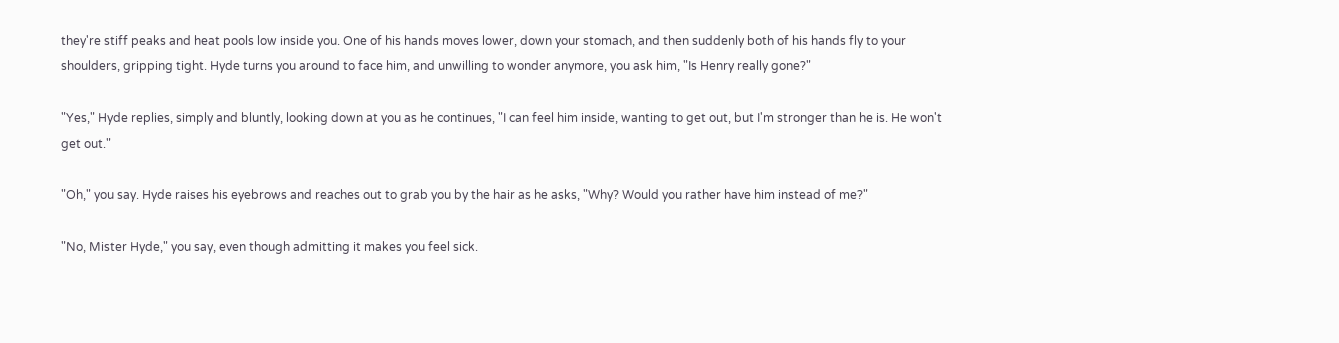they're stiff peaks and heat pools low inside you. One of his hands moves lower, down your stomach, and then suddenly both of his hands fly to your shoulders, gripping tight. Hyde turns you around to face him, and unwilling to wonder anymore, you ask him, "Is Henry really gone?"

"Yes," Hyde replies, simply and bluntly, looking down at you as he continues, "I can feel him inside, wanting to get out, but I'm stronger than he is. He won't get out."

"Oh," you say. Hyde raises his eyebrows and reaches out to grab you by the hair as he asks, "Why? Would you rather have him instead of me?"

"No, Mister Hyde," you say, even though admitting it makes you feel sick.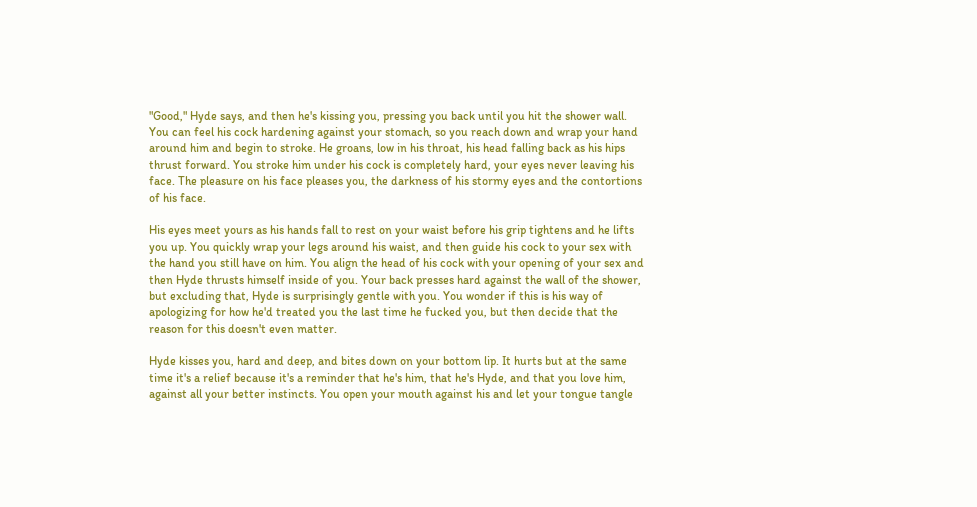"Good," Hyde says, and then he's kissing you, pressing you back until you hit the shower wall. You can feel his cock hardening against your stomach, so you reach down and wrap your hand around him and begin to stroke. He groans, low in his throat, his head falling back as his hips thrust forward. You stroke him under his cock is completely hard, your eyes never leaving his face. The pleasure on his face pleases you, the darkness of his stormy eyes and the contortions of his face.

His eyes meet yours as his hands fall to rest on your waist before his grip tightens and he lifts you up. You quickly wrap your legs around his waist, and then guide his cock to your sex with the hand you still have on him. You align the head of his cock with your opening of your sex and then Hyde thrusts himself inside of you. Your back presses hard against the wall of the shower, but excluding that, Hyde is surprisingly gentle with you. You wonder if this is his way of apologizing for how he'd treated you the last time he fucked you, but then decide that the reason for this doesn't even matter.

Hyde kisses you, hard and deep, and bites down on your bottom lip. It hurts but at the same time it's a relief because it's a reminder that he's him, that he's Hyde, and that you love him, against all your better instincts. You open your mouth against his and let your tongue tangle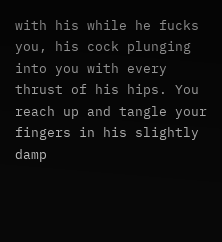with his while he fucks you, his cock plunging into you with every thrust of his hips. You reach up and tangle your fingers in his slightly damp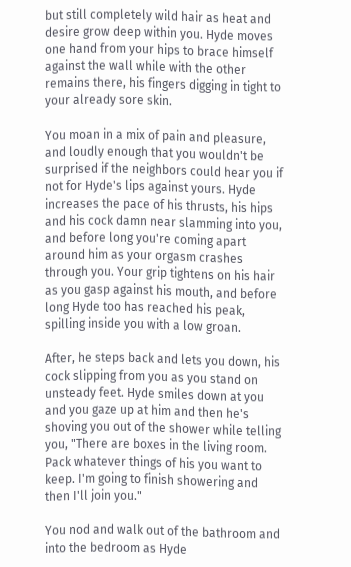but still completely wild hair as heat and desire grow deep within you. Hyde moves one hand from your hips to brace himself against the wall while with the other remains there, his fingers digging in tight to your already sore skin.

You moan in a mix of pain and pleasure, and loudly enough that you wouldn't be surprised if the neighbors could hear you if not for Hyde's lips against yours. Hyde increases the pace of his thrusts, his hips and his cock damn near slamming into you, and before long you're coming apart around him as your orgasm crashes through you. Your grip tightens on his hair as you gasp against his mouth, and before long Hyde too has reached his peak, spilling inside you with a low groan.

After, he steps back and lets you down, his cock slipping from you as you stand on unsteady feet. Hyde smiles down at you and you gaze up at him and then he's shoving you out of the shower while telling you, "There are boxes in the living room. Pack whatever things of his you want to keep. I'm going to finish showering and then I'll join you."

You nod and walk out of the bathroom and into the bedroom as Hyde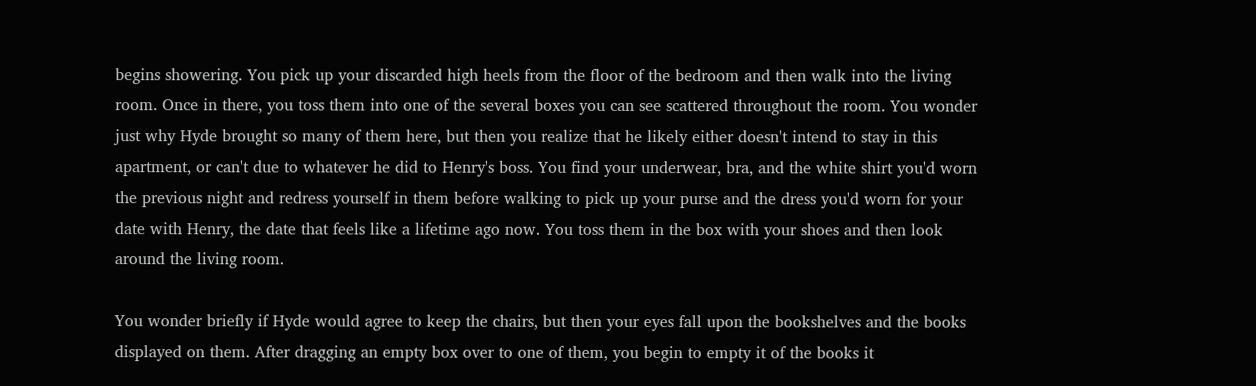begins showering. You pick up your discarded high heels from the floor of the bedroom and then walk into the living room. Once in there, you toss them into one of the several boxes you can see scattered throughout the room. You wonder just why Hyde brought so many of them here, but then you realize that he likely either doesn't intend to stay in this apartment, or can't due to whatever he did to Henry's boss. You find your underwear, bra, and the white shirt you'd worn the previous night and redress yourself in them before walking to pick up your purse and the dress you'd worn for your date with Henry, the date that feels like a lifetime ago now. You toss them in the box with your shoes and then look around the living room.

You wonder briefly if Hyde would agree to keep the chairs, but then your eyes fall upon the bookshelves and the books displayed on them. After dragging an empty box over to one of them, you begin to empty it of the books it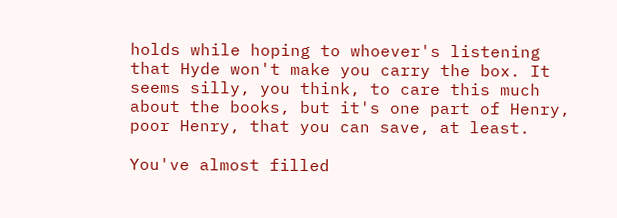holds while hoping to whoever's listening that Hyde won't make you carry the box. It seems silly, you think, to care this much about the books, but it's one part of Henry, poor Henry, that you can save, at least.

You've almost filled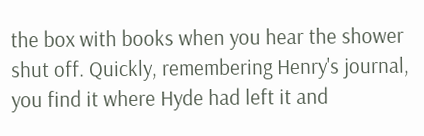the box with books when you hear the shower shut off. Quickly, remembering Henry's journal, you find it where Hyde had left it and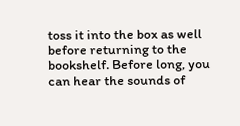toss it into the box as well before returning to the bookshelf. Before long, you can hear the sounds of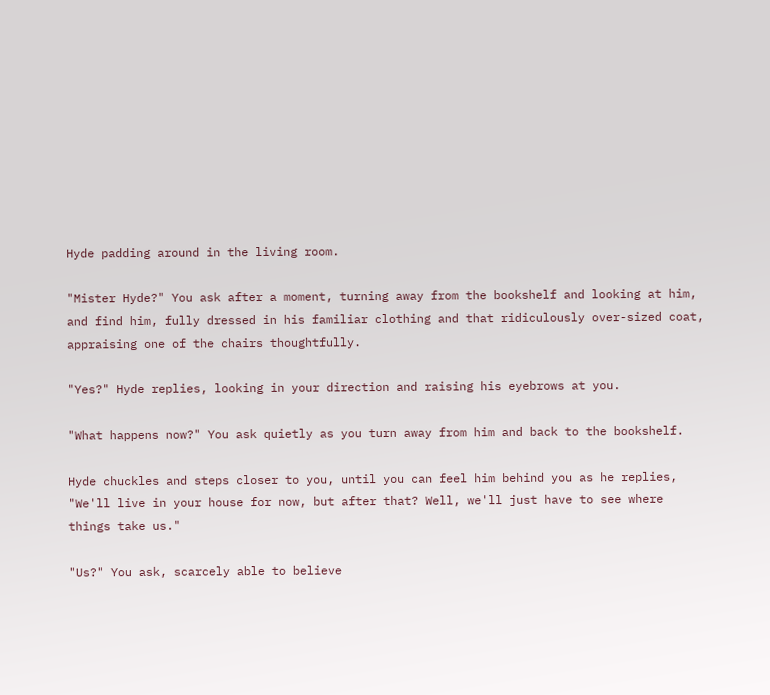Hyde padding around in the living room.

"Mister Hyde?" You ask after a moment, turning away from the bookshelf and looking at him, and find him, fully dressed in his familiar clothing and that ridiculously over-sized coat, appraising one of the chairs thoughtfully.

"Yes?" Hyde replies, looking in your direction and raising his eyebrows at you.

"What happens now?" You ask quietly as you turn away from him and back to the bookshelf.

Hyde chuckles and steps closer to you, until you can feel him behind you as he replies, "We'll live in your house for now, but after that? Well, we'll just have to see where things take us."

"Us?" You ask, scarcely able to believe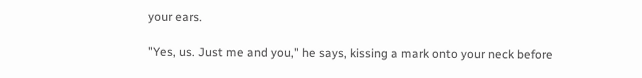your ears.

"Yes, us. Just me and you," he says, kissing a mark onto your neck before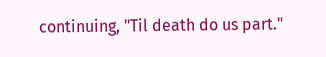continuing, "Til death do us part."